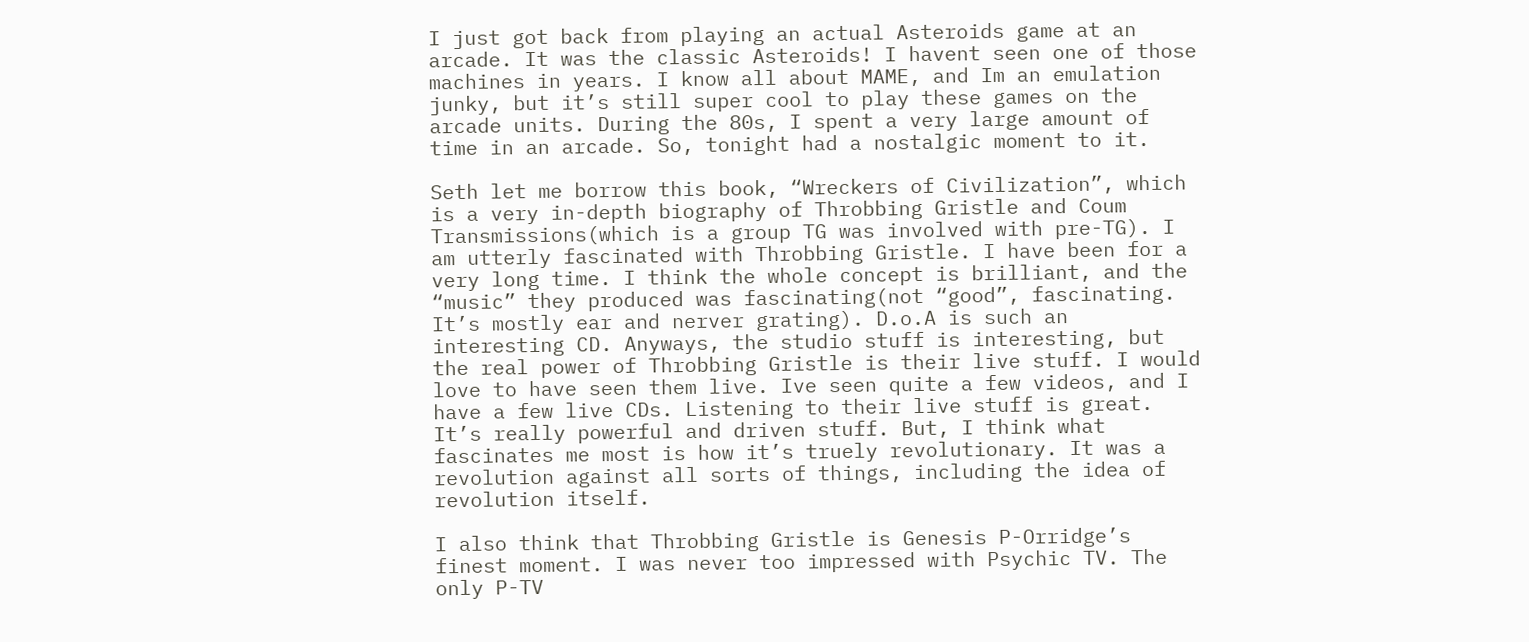I just got back from playing an actual Asteroids game at an arcade. It was the classic Asteroids! I havent seen one of those machines in years. I know all about MAME, and Im an emulation junky, but it’s still super cool to play these games on the arcade units. During the 80s, I spent a very large amount of time in an arcade. So, tonight had a nostalgic moment to it.

Seth let me borrow this book, “Wreckers of Civilization”, which is a very in-depth biography of Throbbing Gristle and Coum Transmissions(which is a group TG was involved with pre-TG). I am utterly fascinated with Throbbing Gristle. I have been for a very long time. I think the whole concept is brilliant, and the “music” they produced was fascinating(not “good”, fascinating. It’s mostly ear and nerver grating). D.o.A is such an interesting CD. Anyways, the studio stuff is interesting, but the real power of Throbbing Gristle is their live stuff. I would love to have seen them live. Ive seen quite a few videos, and I have a few live CDs. Listening to their live stuff is great. It’s really powerful and driven stuff. But, I think what fascinates me most is how it’s truely revolutionary. It was a revolution against all sorts of things, including the idea of revolution itself.

I also think that Throbbing Gristle is Genesis P-Orridge’s finest moment. I was never too impressed with Psychic TV. The only P-TV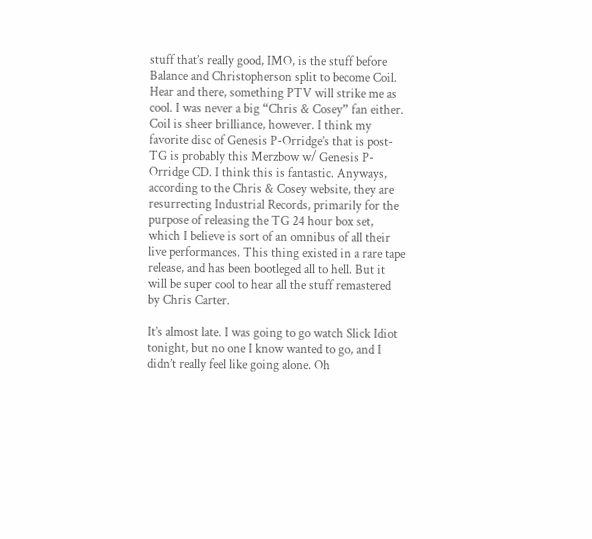stuff that’s really good, IMO, is the stuff before Balance and Christopherson split to become Coil. Hear and there, something PTV will strike me as cool. I was never a big “Chris & Cosey” fan either. Coil is sheer brilliance, however. I think my favorite disc of Genesis P-Orridge’s that is post-TG is probably this Merzbow w/ Genesis P-Orridge CD. I think this is fantastic. Anyways, according to the Chris & Cosey website, they are resurrecting Industrial Records, primarily for the purpose of releasing the TG 24 hour box set, which I believe is sort of an omnibus of all their live performances. This thing existed in a rare tape release, and has been bootleged all to hell. But it will be super cool to hear all the stuff remastered by Chris Carter.

It’s almost late. I was going to go watch Slick Idiot tonight, but no one I know wanted to go, and I didn’t really feel like going alone. Oh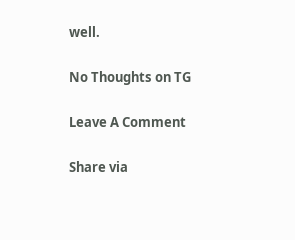well.

No Thoughts on TG

Leave A Comment

Share via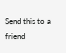Send this to a friend